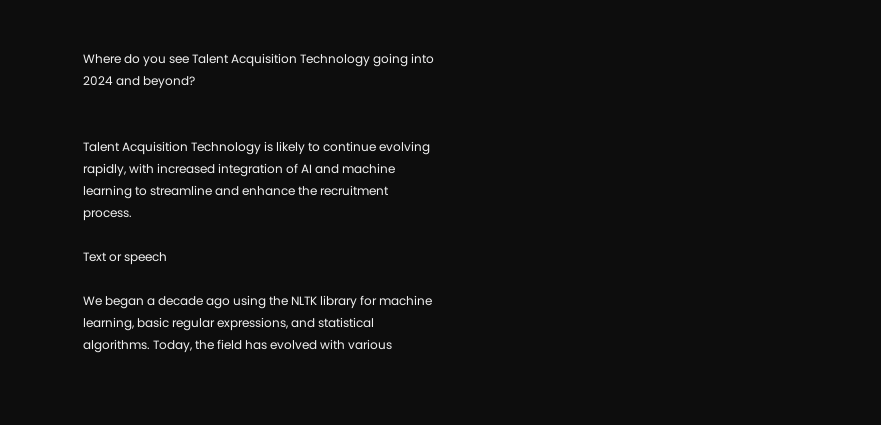Where do you see Talent Acquisition Technology going into 2024 and beyond?


Talent Acquisition Technology is likely to continue evolving rapidly, with increased integration of AI and machine learning to streamline and enhance the recruitment process.

Text or speech

We began a decade ago using the NLTK library for machine learning, basic regular expressions, and statistical algorithms. Today, the field has evolved with various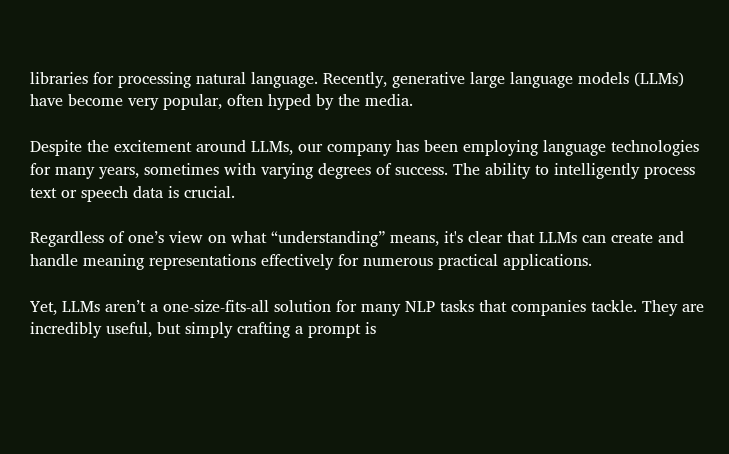libraries for processing natural language. Recently, generative large language models (LLMs) have become very popular, often hyped by the media.

Despite the excitement around LLMs, our company has been employing language technologies for many years, sometimes with varying degrees of success. The ability to intelligently process text or speech data is crucial.

Regardless of one’s view on what “understanding” means, it's clear that LLMs can create and handle meaning representations effectively for numerous practical applications.

Yet, LLMs aren’t a one-size-fits-all solution for many NLP tasks that companies tackle. They are incredibly useful, but simply crafting a prompt is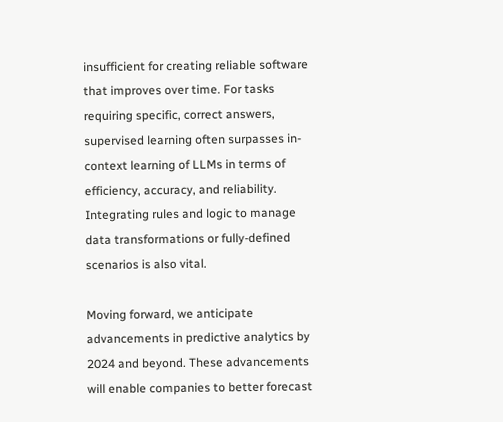insufficient for creating reliable software that improves over time. For tasks requiring specific, correct answers, supervised learning often surpasses in-context learning of LLMs in terms of efficiency, accuracy, and reliability. Integrating rules and logic to manage data transformations or fully-defined scenarios is also vital.

Moving forward, we anticipate advancements in predictive analytics by 2024 and beyond. These advancements will enable companies to better forecast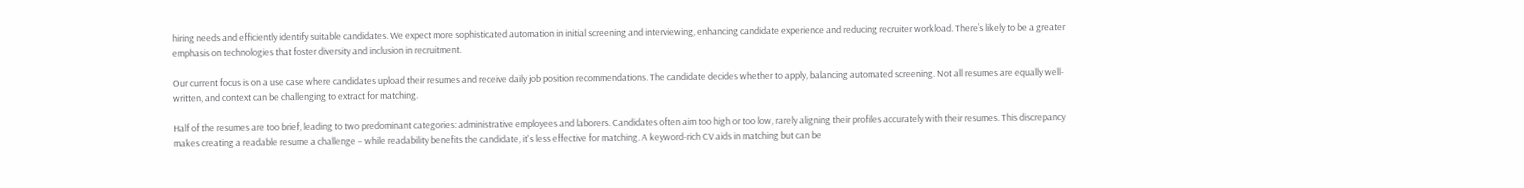hiring needs and efficiently identify suitable candidates. We expect more sophisticated automation in initial screening and interviewing, enhancing candidate experience and reducing recruiter workload. There’s likely to be a greater emphasis on technologies that foster diversity and inclusion in recruitment.

Our current focus is on a use case where candidates upload their resumes and receive daily job position recommendations. The candidate decides whether to apply, balancing automated screening. Not all resumes are equally well-written, and context can be challenging to extract for matching.

Half of the resumes are too brief, leading to two predominant categories: administrative employees and laborers. Candidates often aim too high or too low, rarely aligning their profiles accurately with their resumes. This discrepancy makes creating a readable resume a challenge – while readability benefits the candidate, it's less effective for matching. A keyword-rich CV aids in matching but can be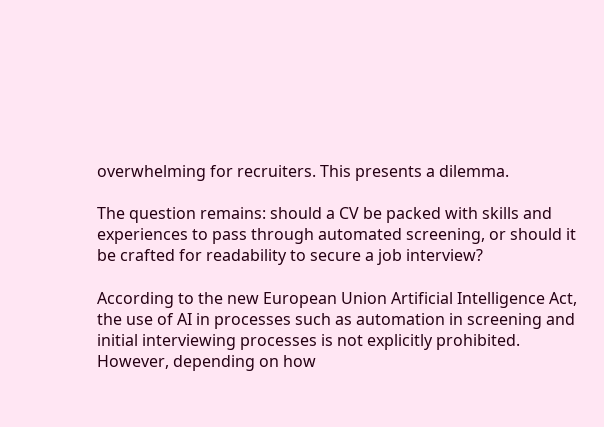overwhelming for recruiters. This presents a dilemma.

The question remains: should a CV be packed with skills and experiences to pass through automated screening, or should it be crafted for readability to secure a job interview?

According to the new European Union Artificial Intelligence Act, the use of AI in processes such as automation in screening and initial interviewing processes is not explicitly prohibited. However, depending on how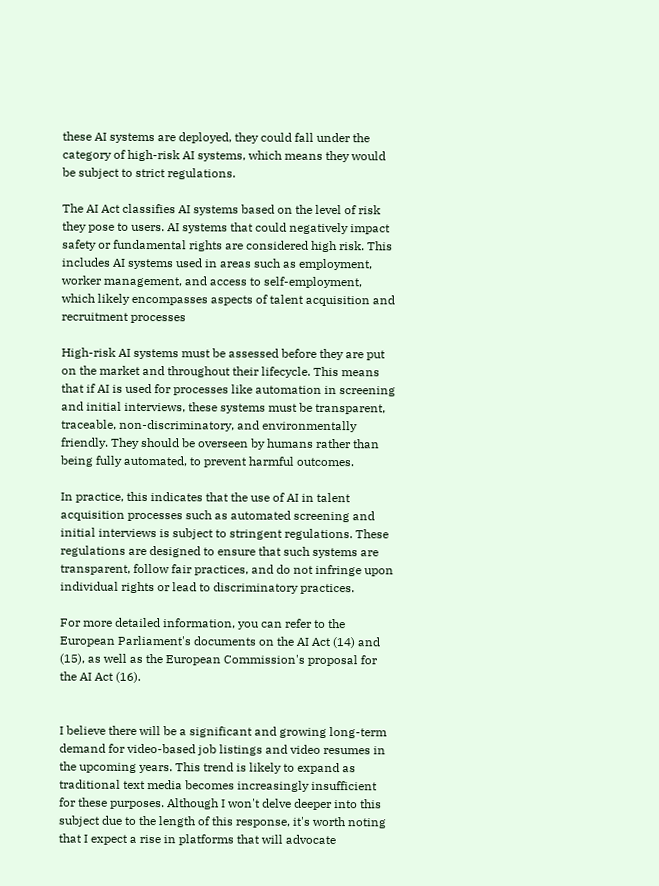these AI systems are deployed, they could fall under the category of high-risk AI systems, which means they would be subject to strict regulations.

The AI Act classifies AI systems based on the level of risk they pose to users. AI systems that could negatively impact safety or fundamental rights are considered high risk. This includes AI systems used in areas such as employment, worker management, and access to self-employment, which likely encompasses aspects of talent acquisition and recruitment processes

High-risk AI systems must be assessed before they are put on the market and throughout their lifecycle. This means that if AI is used for processes like automation in screening and initial interviews, these systems must be transparent, traceable, non-discriminatory, and environmentally friendly. They should be overseen by humans rather than being fully automated, to prevent harmful outcomes.

In practice, this indicates that the use of AI in talent acquisition processes such as automated screening and initial interviews is subject to stringent regulations. These regulations are designed to ensure that such systems are transparent, follow fair practices, and do not infringe upon individual rights or lead to discriminatory practices.

For more detailed information, you can refer to the European Parliament's documents on the AI Act (14) and (15), as well as the European Commission's proposal for the AI Act (16).


I believe there will be a significant and growing long-term demand for video-based job listings and video resumes in the upcoming years. This trend is likely to expand as traditional text media becomes increasingly insufficient for these purposes. Although I won't delve deeper into this subject due to the length of this response, it's worth noting that I expect a rise in platforms that will advocate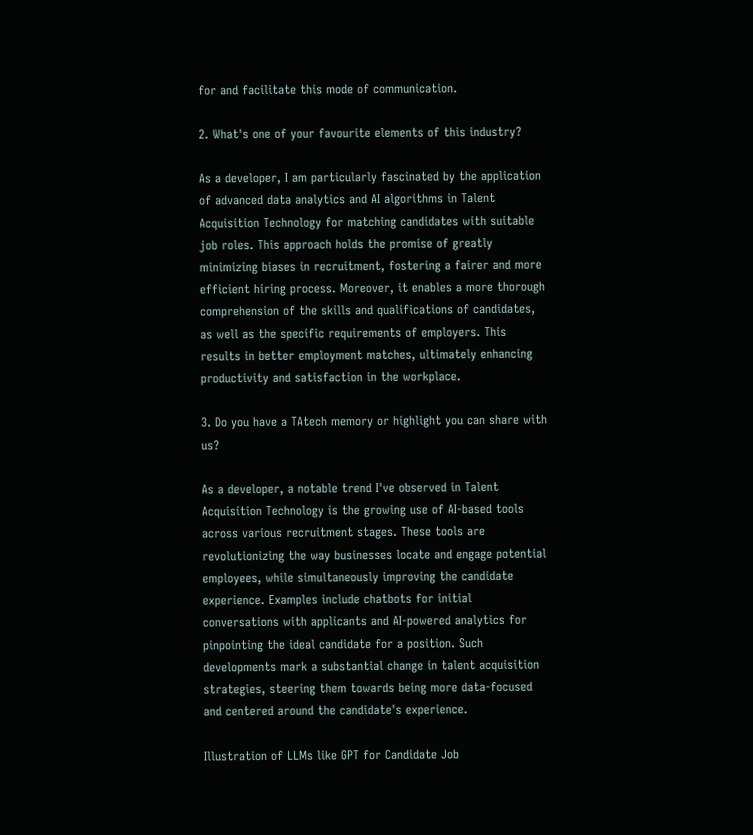for and facilitate this mode of communication.

2. What's one of your favourite elements of this industry?

As a developer, I am particularly fascinated by the application of advanced data analytics and AI algorithms in Talent Acquisition Technology for matching candidates with suitable job roles. This approach holds the promise of greatly minimizing biases in recruitment, fostering a fairer and more efficient hiring process. Moreover, it enables a more thorough comprehension of the skills and qualifications of candidates, as well as the specific requirements of employers. This results in better employment matches, ultimately enhancing productivity and satisfaction in the workplace.

3. Do you have a TAtech memory or highlight you can share with us?

As a developer, a notable trend I've observed in Talent Acquisition Technology is the growing use of AI-based tools across various recruitment stages. These tools are revolutionizing the way businesses locate and engage potential employees, while simultaneously improving the candidate experience. Examples include chatbots for initial conversations with applicants and AI-powered analytics for pinpointing the ideal candidate for a position. Such developments mark a substantial change in talent acquisition strategies, steering them towards being more data-focused and centered around the candidate's experience.

Illustration of LLMs like GPT for Candidate Job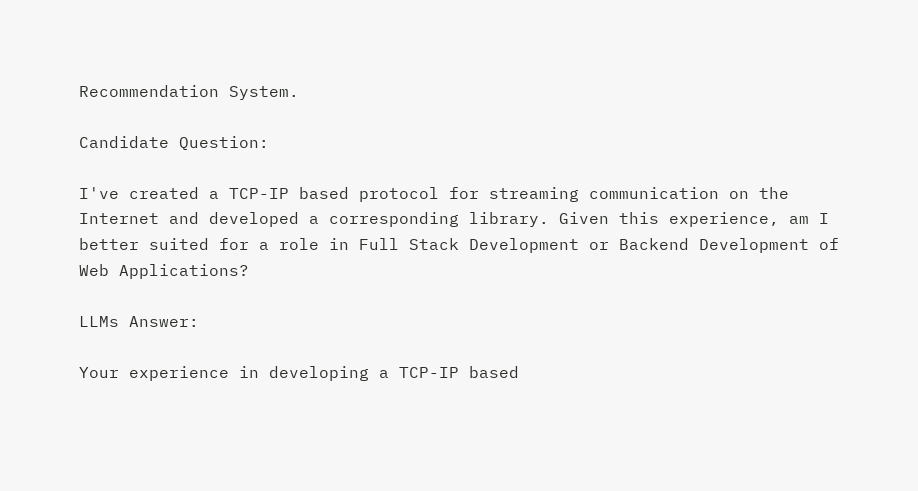Recommendation System.

Candidate Question:

I've created a TCP-IP based protocol for streaming communication on the Internet and developed a corresponding library. Given this experience, am I better suited for a role in Full Stack Development or Backend Development of Web Applications?

LLMs Answer:

Your experience in developing a TCP-IP based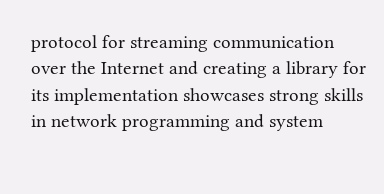protocol for streaming communication over the Internet and creating a library for its implementation showcases strong skills in network programming and system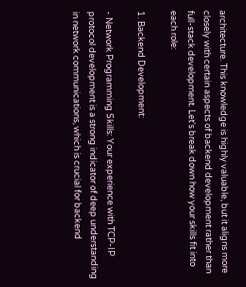architecture. This knowledge is highly valuable, but it aligns more closely with certain aspects of backend development rather than full-stack development. Let's break down how your skills fit into each role:

1. Backend Development:

- Network Programming Skills: Your experience with TCP-IP protocol development is a strong indicator of deep understanding in network communications, which is crucial for backend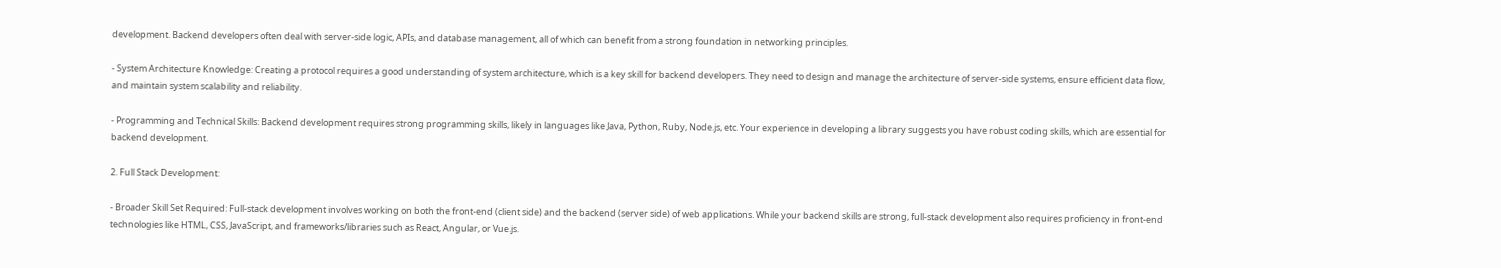development. Backend developers often deal with server-side logic, APIs, and database management, all of which can benefit from a strong foundation in networking principles.

- System Architecture Knowledge: Creating a protocol requires a good understanding of system architecture, which is a key skill for backend developers. They need to design and manage the architecture of server-side systems, ensure efficient data flow, and maintain system scalability and reliability.

- Programming and Technical Skills: Backend development requires strong programming skills, likely in languages like Java, Python, Ruby, Node.js, etc. Your experience in developing a library suggests you have robust coding skills, which are essential for backend development.

2. Full Stack Development:

- Broader Skill Set Required: Full-stack development involves working on both the front-end (client side) and the backend (server side) of web applications. While your backend skills are strong, full-stack development also requires proficiency in front-end technologies like HTML, CSS, JavaScript, and frameworks/libraries such as React, Angular, or Vue.js.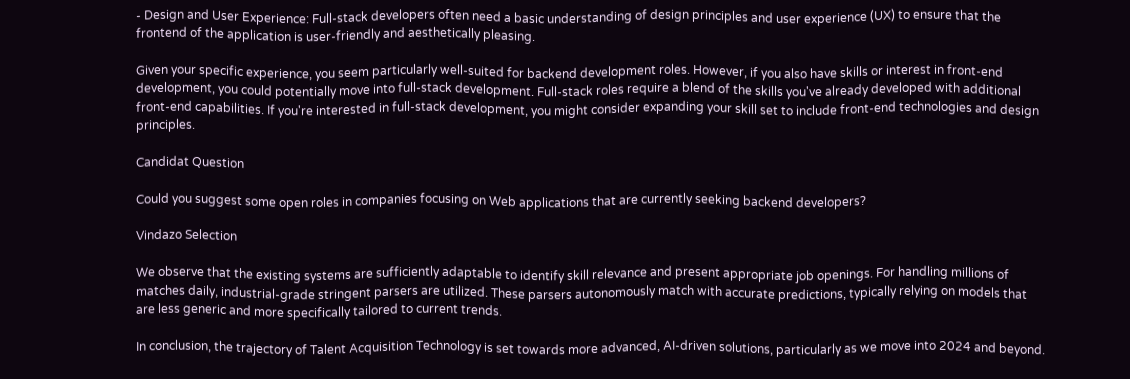- Design and User Experience: Full-stack developers often need a basic understanding of design principles and user experience (UX) to ensure that the frontend of the application is user-friendly and aesthetically pleasing.

Given your specific experience, you seem particularly well-suited for backend development roles. However, if you also have skills or interest in front-end development, you could potentially move into full-stack development. Full-stack roles require a blend of the skills you've already developed with additional front-end capabilities. If you're interested in full-stack development, you might consider expanding your skill set to include front-end technologies and design principles.

Candidat Question

Could you suggest some open roles in companies focusing on Web applications that are currently seeking backend developers?

Vindazo Selection

We observe that the existing systems are sufficiently adaptable to identify skill relevance and present appropriate job openings. For handling millions of matches daily, industrial-grade stringent parsers are utilized. These parsers autonomously match with accurate predictions, typically relying on models that are less generic and more specifically tailored to current trends.

In conclusion, the trajectory of Talent Acquisition Technology is set towards more advanced, AI-driven solutions, particularly as we move into 2024 and beyond.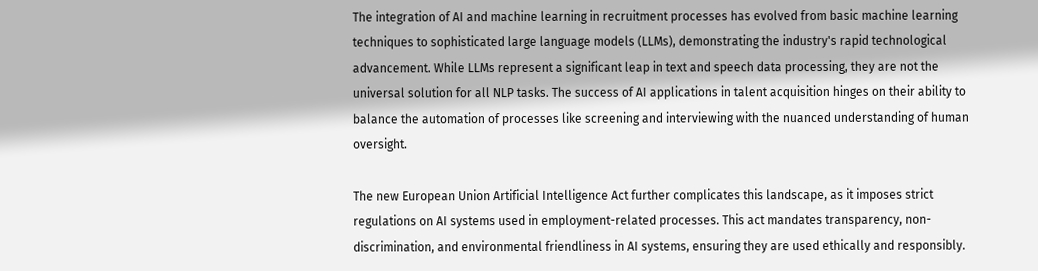The integration of AI and machine learning in recruitment processes has evolved from basic machine learning techniques to sophisticated large language models (LLMs), demonstrating the industry's rapid technological advancement. While LLMs represent a significant leap in text and speech data processing, they are not the universal solution for all NLP tasks. The success of AI applications in talent acquisition hinges on their ability to balance the automation of processes like screening and interviewing with the nuanced understanding of human oversight.

The new European Union Artificial Intelligence Act further complicates this landscape, as it imposes strict regulations on AI systems used in employment-related processes. This act mandates transparency, non-discrimination, and environmental friendliness in AI systems, ensuring they are used ethically and responsibly.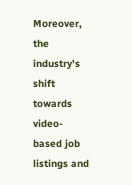Moreover, the industry's shift towards video-based job listings and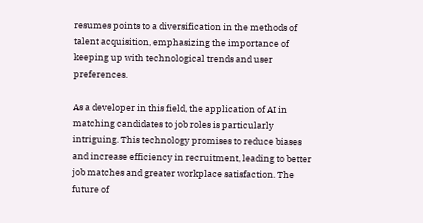resumes points to a diversification in the methods of talent acquisition, emphasizing the importance of keeping up with technological trends and user preferences.

As a developer in this field, the application of AI in matching candidates to job roles is particularly intriguing. This technology promises to reduce biases and increase efficiency in recruitment, leading to better job matches and greater workplace satisfaction. The future of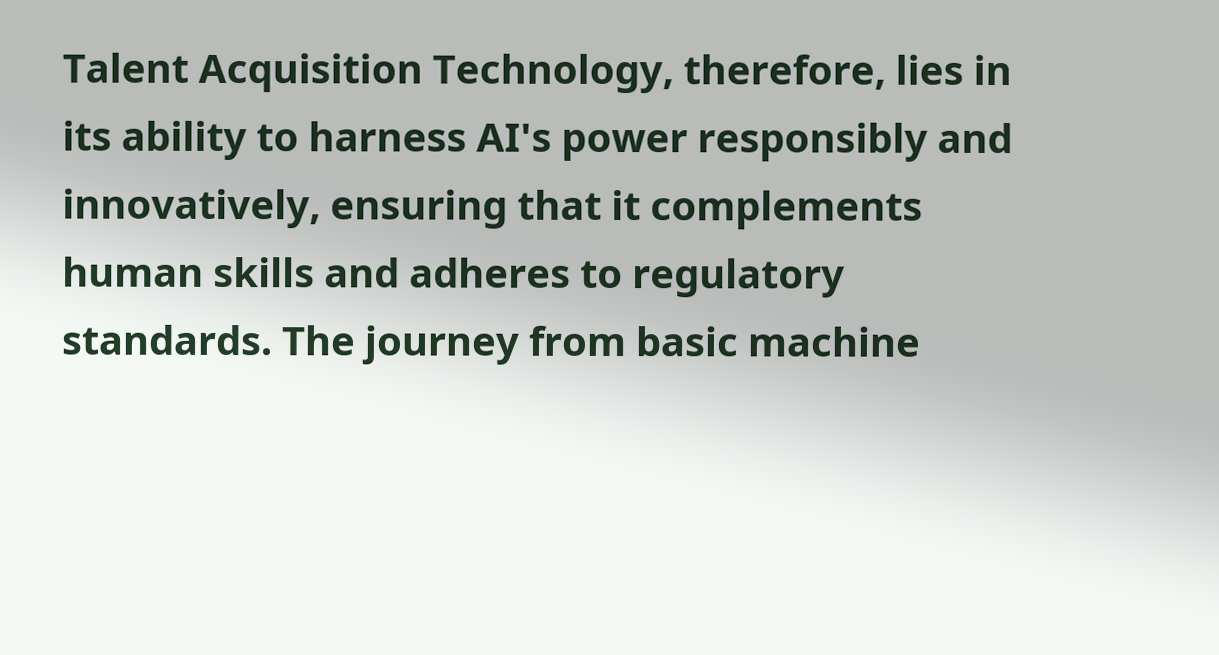Talent Acquisition Technology, therefore, lies in its ability to harness AI's power responsibly and innovatively, ensuring that it complements human skills and adheres to regulatory standards. The journey from basic machine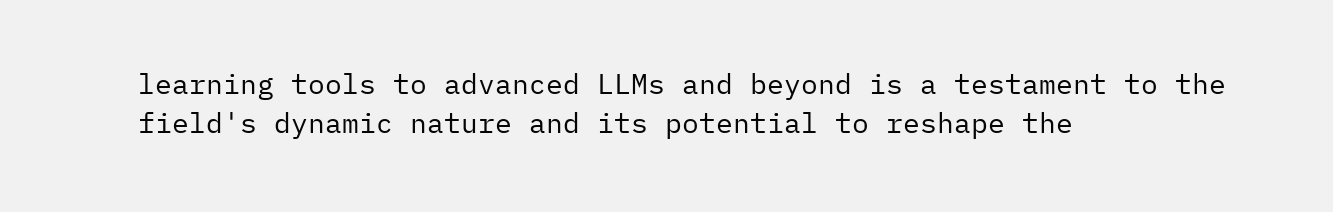learning tools to advanced LLMs and beyond is a testament to the field's dynamic nature and its potential to reshape the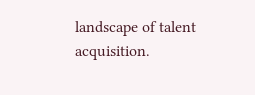landscape of talent acquisition.